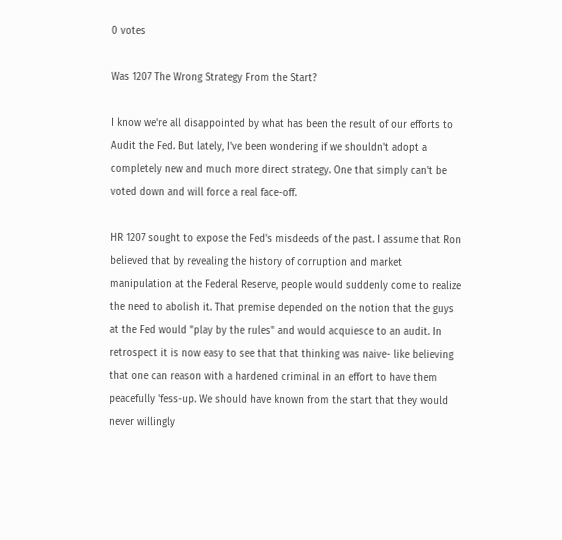0 votes

Was 1207 The Wrong Strategy From the Start?

I know we're all disappointed by what has been the result of our efforts to Audit the Fed. But lately, I've been wondering if we shouldn't adopt a completely new and much more direct strategy. One that simply can't be voted down and will force a real face-off.

HR 1207 sought to expose the Fed's misdeeds of the past. I assume that Ron believed that by revealing the history of corruption and market manipulation at the Federal Reserve, people would suddenly come to realize the need to abolish it. That premise depended on the notion that the guys at the Fed would "play by the rules" and would acquiesce to an audit. In retrospect it is now easy to see that that thinking was naive- like believing that one can reason with a hardened criminal in an effort to have them peacefully 'fess-up. We should have known from the start that they would never willingly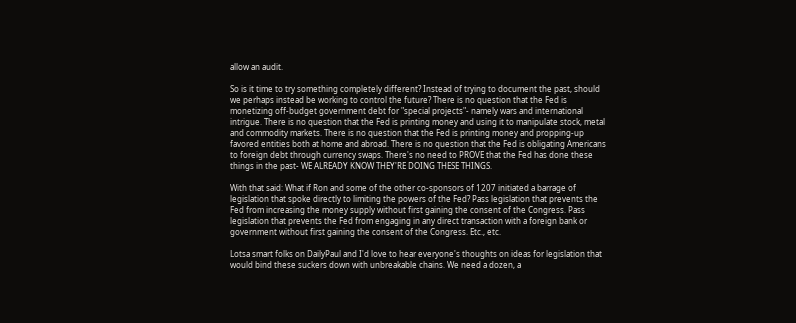allow an audit.

So is it time to try something completely different? Instead of trying to document the past, should we perhaps instead be working to control the future? There is no question that the Fed is monetizing off-budget government debt for "special projects"- namely wars and international intrigue. There is no question that the Fed is printing money and using it to manipulate stock, metal and commodity markets. There is no question that the Fed is printing money and propping-up favored entities both at home and abroad. There is no question that the Fed is obligating Americans to foreign debt through currency swaps. There's no need to PROVE that the Fed has done these things in the past- WE ALREADY KNOW THEY'RE DOING THESE THINGS.

With that said: What if Ron and some of the other co-sponsors of 1207 initiated a barrage of legislation that spoke directly to limiting the powers of the Fed? Pass legislation that prevents the Fed from increasing the money supply without first gaining the consent of the Congress. Pass legislation that prevents the Fed from engaging in any direct transaction with a foreign bank or government without first gaining the consent of the Congress. Etc., etc.

Lotsa smart folks on DailyPaul and I'd love to hear everyone's thoughts on ideas for legislation that would bind these suckers down with unbreakable chains. We need a dozen, a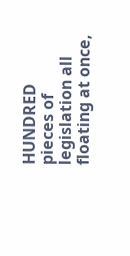HUNDRED pieces of legislation all floating at once,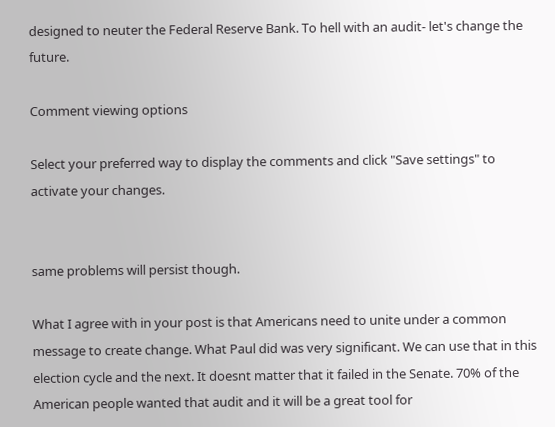designed to neuter the Federal Reserve Bank. To hell with an audit- let's change the future.

Comment viewing options

Select your preferred way to display the comments and click "Save settings" to activate your changes.


same problems will persist though.

What I agree with in your post is that Americans need to unite under a common message to create change. What Paul did was very significant. We can use that in this election cycle and the next. It doesnt matter that it failed in the Senate. 70% of the American people wanted that audit and it will be a great tool for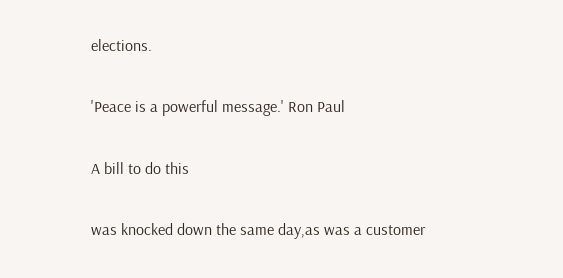elections.

'Peace is a powerful message.' Ron Paul

A bill to do this

was knocked down the same day,as was a customer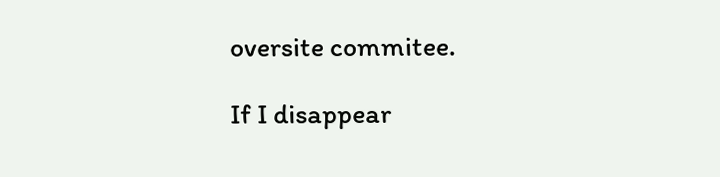oversite commitee.

If I disappear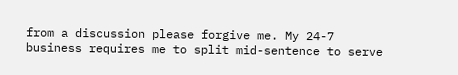from a discussion please forgive me. My 24-7 business requires me to split mid-sentence to serve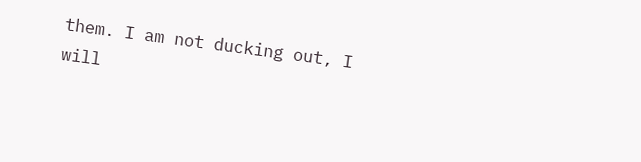them. I am not ducking out, I will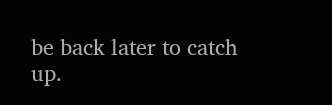be back later to catch up.